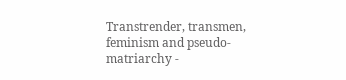Transtrender, transmen, feminism and pseudo-matriarchy -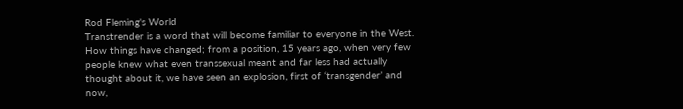Rod Fleming's World
Transtrender is a word that will become familiar to everyone in the West. How things have changed; from a position, 15 years ago, when very few people knew what even transsexual meant and far less had actually thought about it, we have seen an explosion, first of ‘transgender’ and now,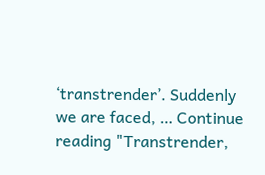‘transtrender’. Suddenly we are faced, … Continue reading "Transtrender,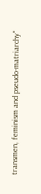transmen, feminism and pseudo-matriarchy"